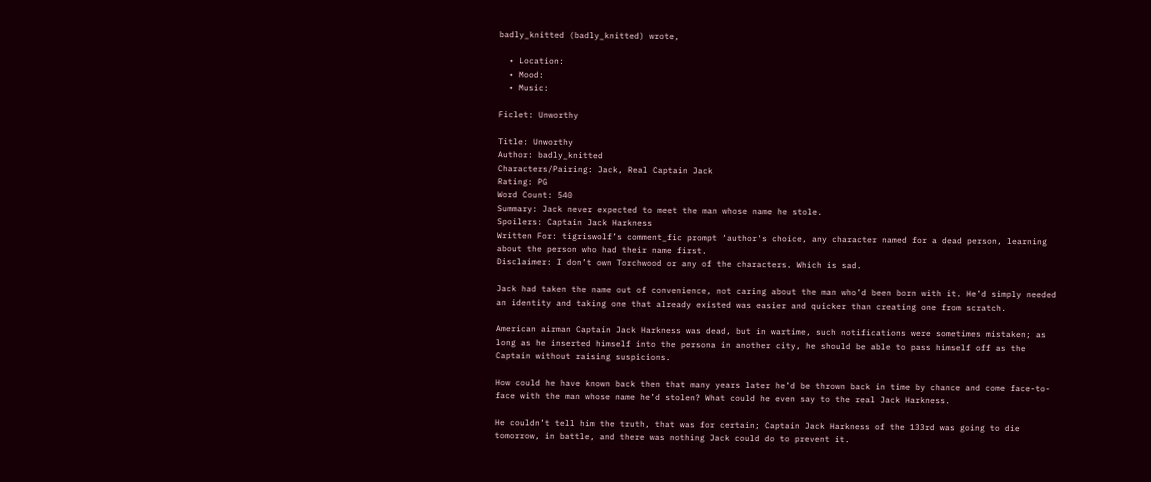badly_knitted (badly_knitted) wrote,

  • Location:
  • Mood:
  • Music:

Ficlet: Unworthy

Title: Unworthy
Author: badly_knitted
Characters/Pairing: Jack, Real Captain Jack
Rating: PG
Word Count: 540
Summary: Jack never expected to meet the man whose name he stole.
Spoilers: Captain Jack Harkness
Written For: tigriswolf’s comment_fic prompt ‘author's choice, any character named for a dead person, learning about the person who had their name first.
Disclaimer: I don’t own Torchwood or any of the characters. Which is sad.

Jack had taken the name out of convenience, not caring about the man who’d been born with it. He’d simply needed an identity and taking one that already existed was easier and quicker than creating one from scratch.

American airman Captain Jack Harkness was dead, but in wartime, such notifications were sometimes mistaken; as long as he inserted himself into the persona in another city, he should be able to pass himself off as the Captain without raising suspicions.

How could he have known back then that many years later he’d be thrown back in time by chance and come face-to-face with the man whose name he’d stolen? What could he even say to the real Jack Harkness.

He couldn’t tell him the truth, that was for certain; Captain Jack Harkness of the 133rd was going to die tomorrow, in battle, and there was nothing Jack could do to prevent it.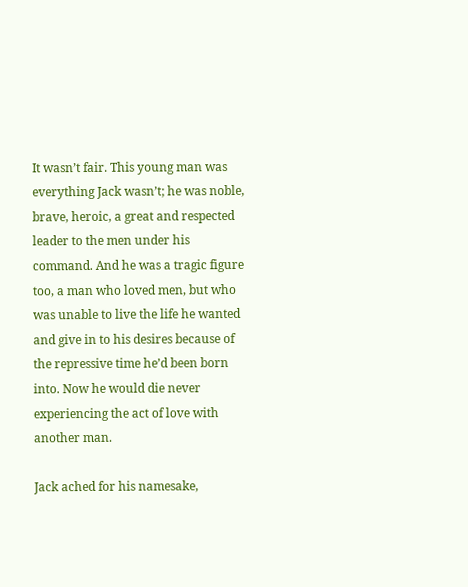It wasn’t fair. This young man was everything Jack wasn’t; he was noble, brave, heroic, a great and respected leader to the men under his command. And he was a tragic figure too, a man who loved men, but who was unable to live the life he wanted and give in to his desires because of the repressive time he’d been born into. Now he would die never experiencing the act of love with another man.

Jack ached for his namesake,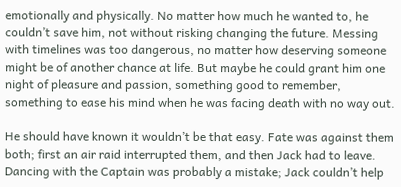emotionally and physically. No matter how much he wanted to, he couldn’t save him, not without risking changing the future. Messing with timelines was too dangerous, no matter how deserving someone might be of another chance at life. But maybe he could grant him one night of pleasure and passion, something good to remember, something to ease his mind when he was facing death with no way out.

He should have known it wouldn’t be that easy. Fate was against them both; first an air raid interrupted them, and then Jack had to leave. Dancing with the Captain was probably a mistake; Jack couldn’t help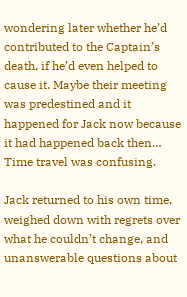wondering later whether he’d contributed to the Captain’s death, if he’d even helped to cause it. Maybe their meeting was predestined and it happened for Jack now because it had happened back then… Time travel was confusing.

Jack returned to his own time, weighed down with regrets over what he couldn’t change, and unanswerable questions about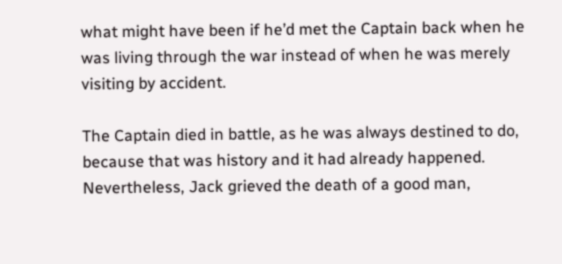what might have been if he’d met the Captain back when he was living through the war instead of when he was merely visiting by accident.

The Captain died in battle, as he was always destined to do, because that was history and it had already happened. Nevertheless, Jack grieved the death of a good man,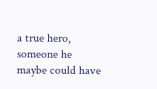a true hero, someone he maybe could have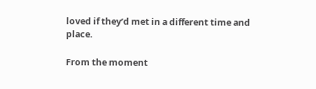loved if they’d met in a different time and place.

From the moment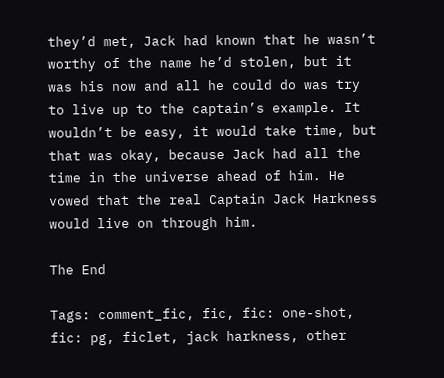they’d met, Jack had known that he wasn’t worthy of the name he’d stolen, but it was his now and all he could do was try to live up to the captain’s example. It wouldn’t be easy, it would take time, but that was okay, because Jack had all the time in the universe ahead of him. He vowed that the real Captain Jack Harkness would live on through him.

The End

Tags: comment_fic, fic, fic: one-shot, fic: pg, ficlet, jack harkness, other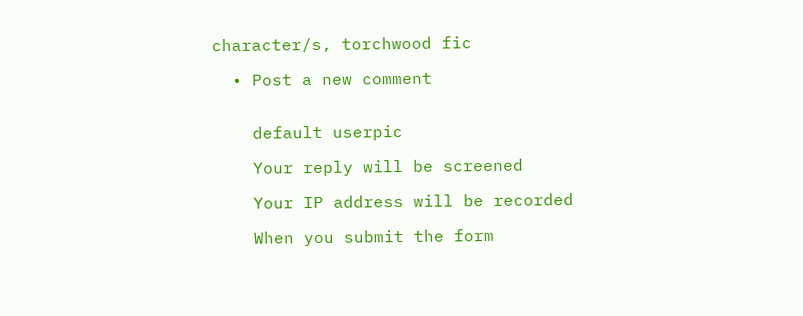character/s, torchwood fic

  • Post a new comment


    default userpic

    Your reply will be screened

    Your IP address will be recorded

    When you submit the form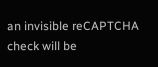an invisible reCAPTCHA check will be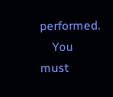performed.
    You must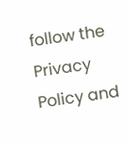follow the Privacy Policy and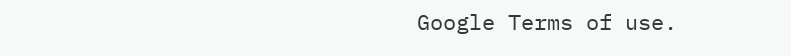Google Terms of use.